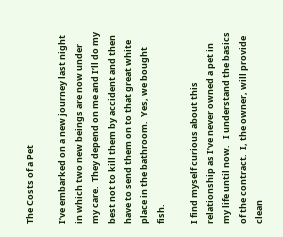The Costs of a Pet

I’ve embarked on a new journey last night in which two new beings are now under my care.  They depend on me and I’ll do my best not to kill them by accident and then have to send them on to that great white place in the bathroom.  Yes, we bought fish.

I find myself curious about this relationship as I’ve never owned a pet in my life until now.   I understand the basics of the contract.  I, the owner, will provide clean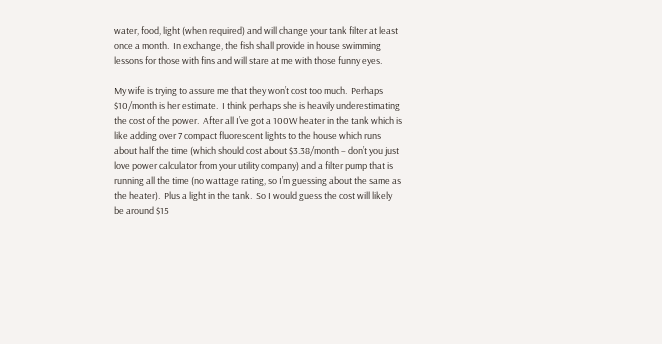water, food, light (when required) and will change your tank filter at least once a month.  In exchange, the fish shall provide in house swimming lessons for those with fins and will stare at me with those funny eyes.

My wife is trying to assure me that they won’t cost too much.  Perhaps $10/month is her estimate.  I think perhaps she is heavily underestimating the cost of the power.  After all I’ve got a 100W heater in the tank which is like adding over 7 compact fluorescent lights to the house which runs about half the time (which should cost about $3.38/month – don’t you just love power calculator from your utility company) and a filter pump that is running all the time (no wattage rating, so I’m guessing about the same as the heater).  Plus a light in the tank.  So I would guess the cost will likely be around $15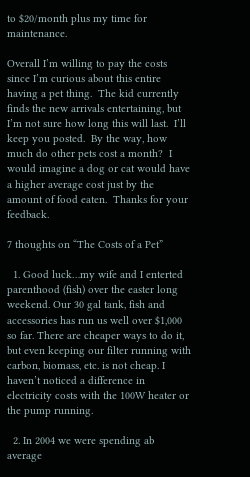to $20/month plus my time for maintenance.

Overall I’m willing to pay the costs since I’m curious about this entire having a pet thing.  The kid currently finds the new arrivals entertaining, but I’m not sure how long this will last.  I’ll keep you posted.  By the way, how much do other pets cost a month?  I would imagine a dog or cat would have a higher average cost just by the amount of food eaten.  Thanks for your feedback.

7 thoughts on “The Costs of a Pet”

  1. Good luck…my wife and I enterted parenthood (fish) over the easter long weekend. Our 30 gal tank, fish and accessories has run us well over $1,000 so far. There are cheaper ways to do it, but even keeping our filter running with carbon, biomass, etc. is not cheap. I haven’t noticed a difference in electricity costs with the 100W heater or the pump running.

  2. In 2004 we were spending ab average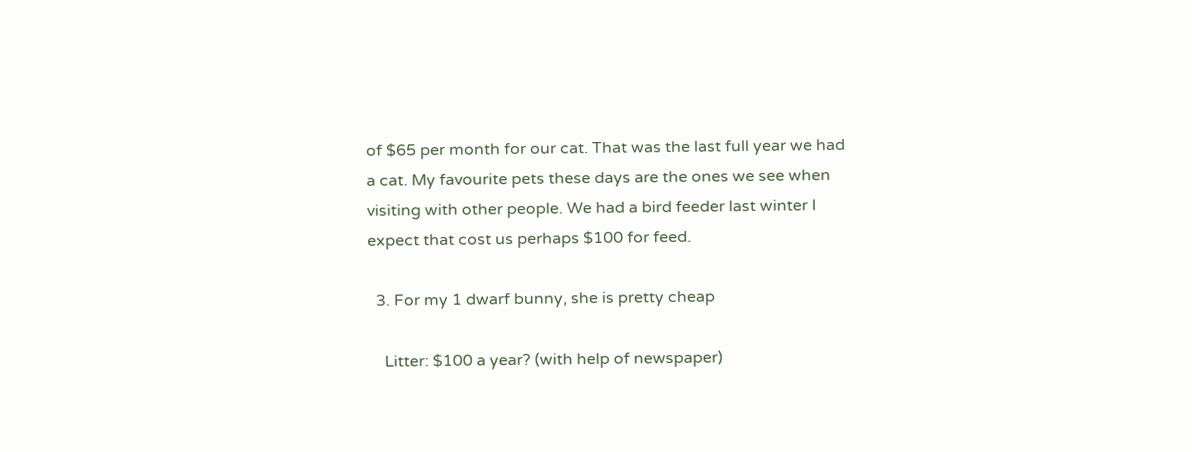of $65 per month for our cat. That was the last full year we had a cat. My favourite pets these days are the ones we see when visiting with other people. We had a bird feeder last winter I expect that cost us perhaps $100 for feed.

  3. For my 1 dwarf bunny, she is pretty cheap

    Litter: $100 a year? (with help of newspaper)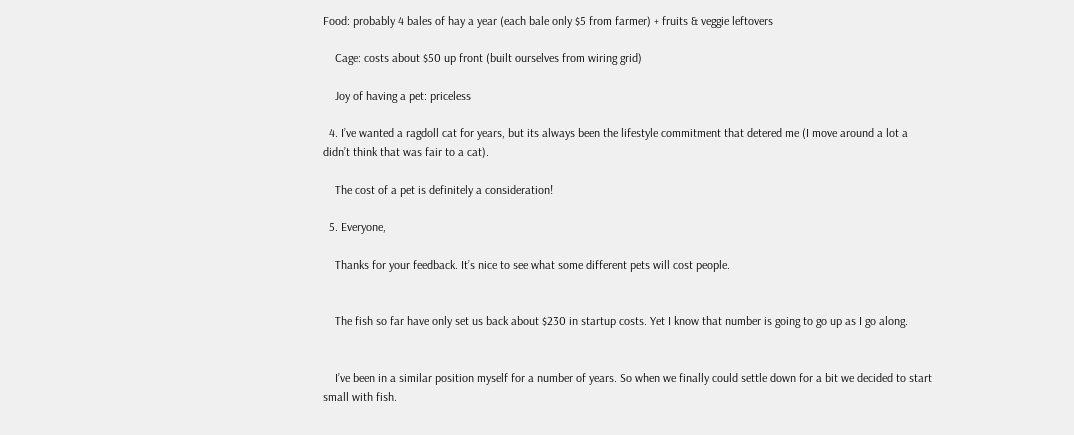Food: probably 4 bales of hay a year (each bale only $5 from farmer) + fruits & veggie leftovers

    Cage: costs about $50 up front (built ourselves from wiring grid)

    Joy of having a pet: priceless

  4. I’ve wanted a ragdoll cat for years, but its always been the lifestyle commitment that detered me (I move around a lot a didn’t think that was fair to a cat).

    The cost of a pet is definitely a consideration!

  5. Everyone,

    Thanks for your feedback. It’s nice to see what some different pets will cost people.


    The fish so far have only set us back about $230 in startup costs. Yet I know that number is going to go up as I go along.


    I’ve been in a similar position myself for a number of years. So when we finally could settle down for a bit we decided to start small with fish.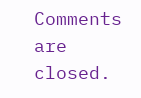Comments are closed.